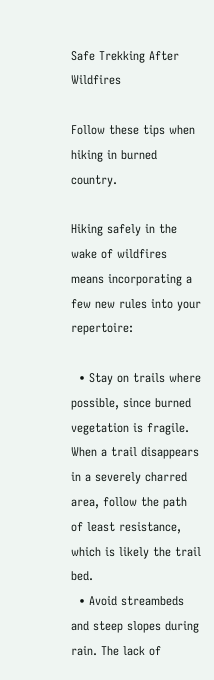Safe Trekking After Wildfires

Follow these tips when hiking in burned country.

Hiking safely in the wake of wildfires means incorporating a few new rules into your repertoire:

  • Stay on trails where possible, since burned vegetation is fragile. When a trail disappears in a severely charred area, follow the path of least resistance, which is likely the trail bed.
  • Avoid streambeds and steep slopes during rain. The lack of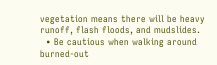vegetation means there will be heavy runoff, flash floods, and mudslides.
  • Be cautious when walking around burned-out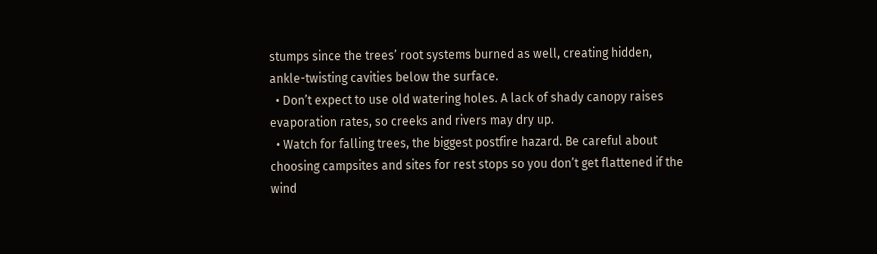stumps since the trees’ root systems burned as well, creating hidden, ankle-twisting cavities below the surface.
  • Don’t expect to use old watering holes. A lack of shady canopy raises evaporation rates, so creeks and rivers may dry up.
  • Watch for falling trees, the biggest postfire hazard. Be careful about choosing campsites and sites for rest stops so you don’t get flattened if the wind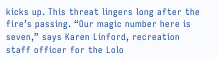kicks up. This threat lingers long after the fire’s passing. “Our magic number here is seven,” says Karen Linford, recreation staff officer for the Lolo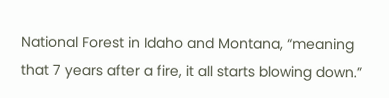National Forest in Idaho and Montana, “meaning that 7 years after a fire, it all starts blowing down.”